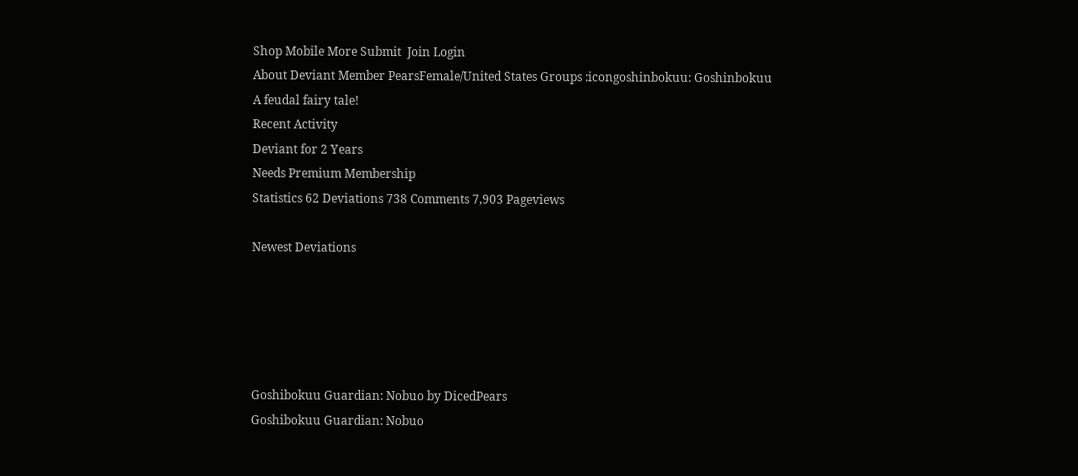Shop Mobile More Submit  Join Login
About Deviant Member PearsFemale/United States Groups :icongoshinbokuu: Goshinbokuu
A feudal fairy tale!
Recent Activity
Deviant for 2 Years
Needs Premium Membership
Statistics 62 Deviations 738 Comments 7,903 Pageviews

Newest Deviations





Goshibokuu Guardian: Nobuo by DicedPears
Goshibokuu Guardian: Nobuo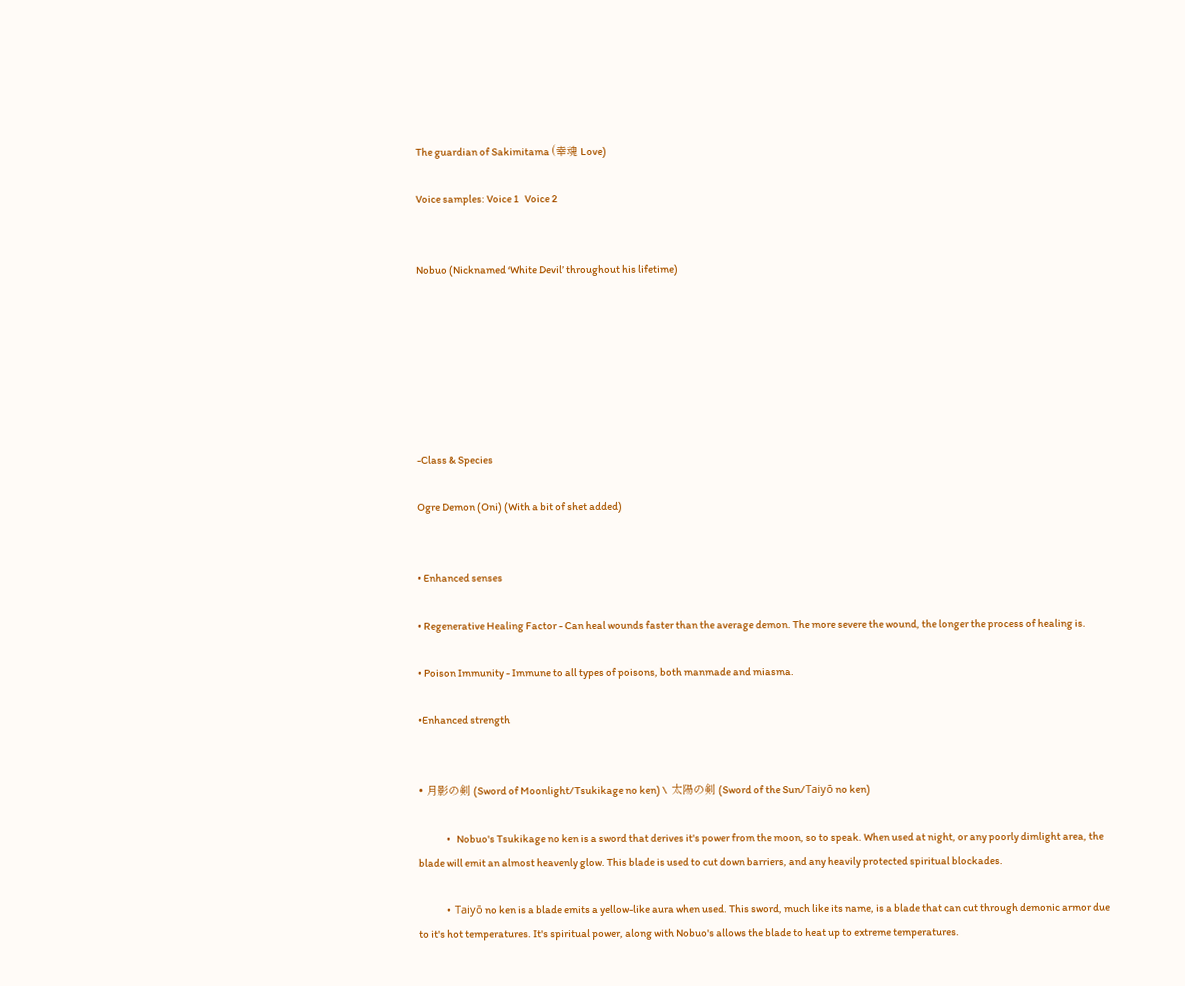The guardian of Sakimitama (幸魂 Love)

Voice samples: Voice 1   Voice 2


Nobuo (Nicknamed ‘White Devil’ throughout his lifetime)







-Class & Species

Ogre Demon (Oni) (With a bit of shet added)


• Enhanced senses

• Regenerative Healing Factor - Can heal wounds faster than the average demon. The more severe the wound, the longer the process of healing is.

• Poison Immunity - Immune to all types of poisons, both manmade and miasma.

•Enhanced strength


• 月影の剣 (Sword of Moonlight/Tsukikage no ken) \  太陽の剣 (Sword of the Sun/Taiyō no ken)

              •   Nobuo's Tsukikage no ken is a sword that derives it's power from the moon, so to speak. When used at night, or any poorly dimlight area, the blade will emit an almost heavenly glow. This blade is used to cut down barriers, and any heavily protected spiritual blockades.

              •  Taiyō no ken is a blade emits a yellow-like aura when used. This sword, much like its name, is a blade that can cut through demonic armor due to it's hot temperatures. It's spiritual power, along with Nobuo's allows the blade to heat up to extreme temperatures.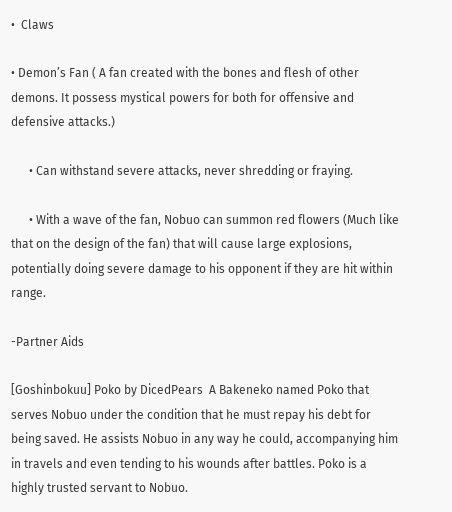•  Claws

• Demon’s Fan ( A fan created with the bones and flesh of other demons. It possess mystical powers for both for offensive and defensive attacks.)

      • Can withstand severe attacks, never shredding or fraying.

      • With a wave of the fan, Nobuo can summon red flowers (Much like that on the design of the fan) that will cause large explosions, potentially doing severe damage to his opponent if they are hit within range.

-Partner Aids

[Goshinbokuu] Poko by DicedPears  A Bakeneko named Poko that serves Nobuo under the condition that he must repay his debt for being saved. He assists Nobuo in any way he could, accompanying him in travels and even tending to his wounds after battles. Poko is a highly trusted servant to Nobuo.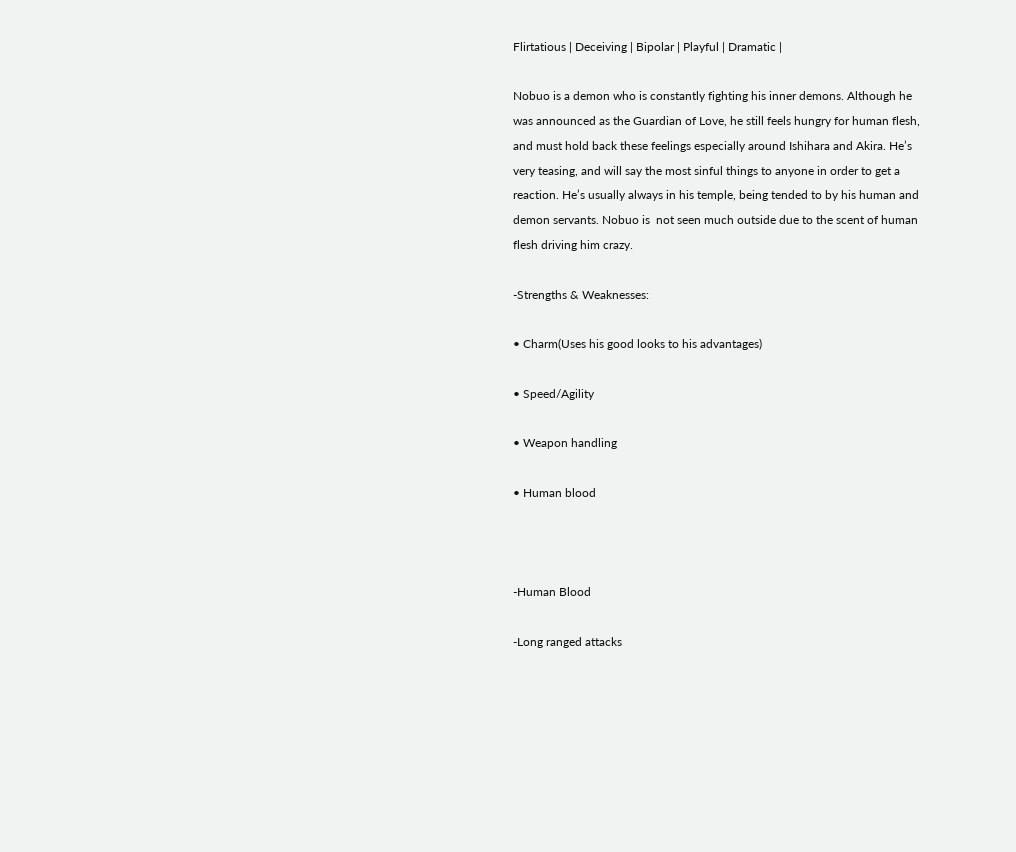Flirtatious | Deceiving | Bipolar | Playful | Dramatic |

Nobuo is a demon who is constantly fighting his inner demons. Although he was announced as the Guardian of Love, he still feels hungry for human flesh, and must hold back these feelings especially around Ishihara and Akira. He’s very teasing, and will say the most sinful things to anyone in order to get a reaction. He’s usually always in his temple, being tended to by his human and demon servants. Nobuo is  not seen much outside due to the scent of human flesh driving him crazy.

-Strengths & Weaknesses:

• Charm(Uses his good looks to his advantages)

• Speed/Agility

• Weapon handling

• Human blood



-Human Blood

-Long ranged attacks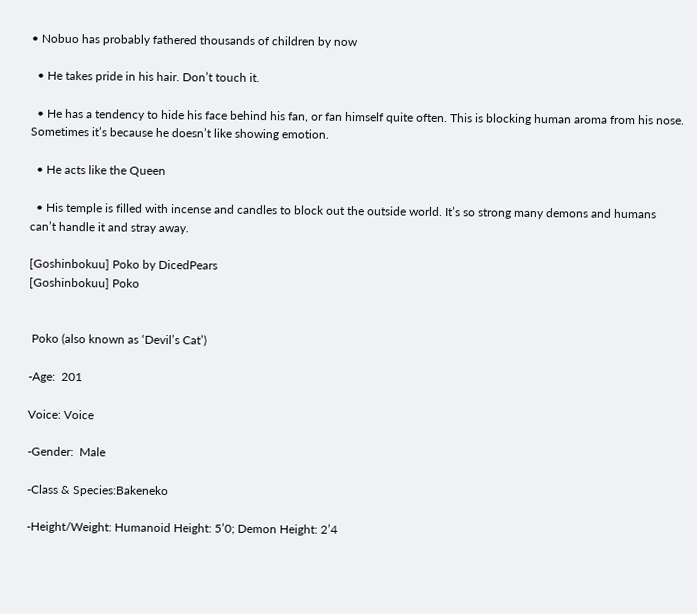• Nobuo has probably fathered thousands of children by now

  • He takes pride in his hair. Don’t touch it.

  • He has a tendency to hide his face behind his fan, or fan himself quite often. This is blocking human aroma from his nose. Sometimes it’s because he doesn’t like showing emotion.

  • He acts like the Queen

  • His temple is filled with incense and candles to block out the outside world. It’s so strong many demons and humans can’t handle it and stray away.

[Goshinbokuu] Poko by DicedPears
[Goshinbokuu] Poko


 Poko (also known as ‘Devil’s Cat’)

-Age:  201

Voice: Voice

-Gender:  Male

-Class & Species:Bakeneko

-Height/Weight: Humanoid Height: 5’0; Demon Height: 2’4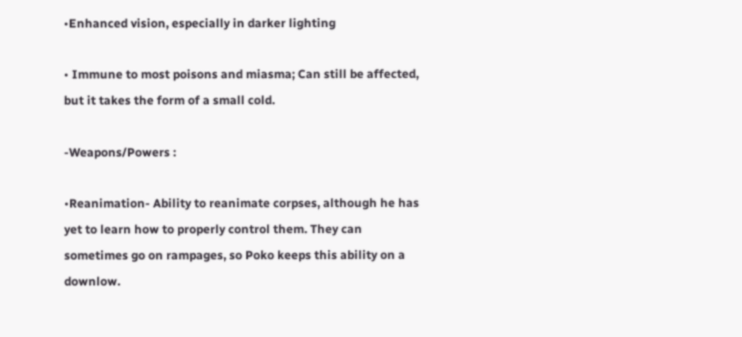•Enhanced vision, especially in darker lighting

• Immune to most poisons and miasma; Can still be affected, but it takes the form of a small cold.

-Weapons/Powers :

•Reanimation- Ability to reanimate corpses, although he has yet to learn how to properly control them. They can sometimes go on rampages, so Poko keeps this ability on a downlow.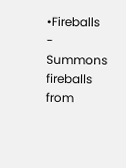•Fireballs - Summons fireballs from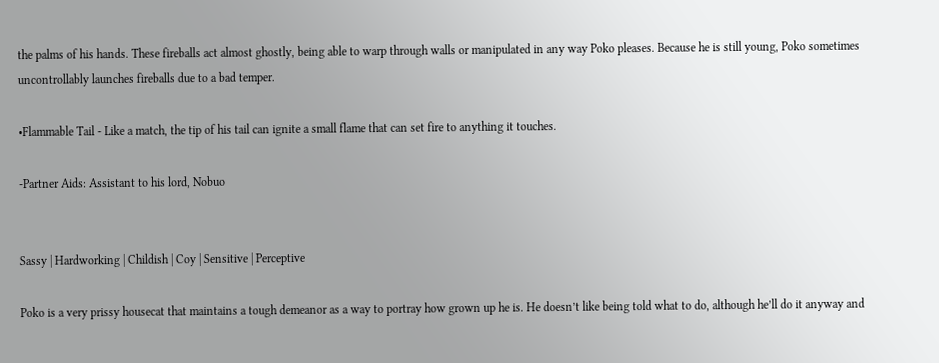the palms of his hands. These fireballs act almost ghostly, being able to warp through walls or manipulated in any way Poko pleases. Because he is still young, Poko sometimes uncontrollably launches fireballs due to a bad temper.

•Flammable Tail - Like a match, the tip of his tail can ignite a small flame that can set fire to anything it touches.

-Partner Aids: Assistant to his lord, Nobuo


Sassy | Hardworking | Childish | Coy | Sensitive | Perceptive

Poko is a very prissy housecat that maintains a tough demeanor as a way to portray how grown up he is. He doesn’t like being told what to do, although he’ll do it anyway and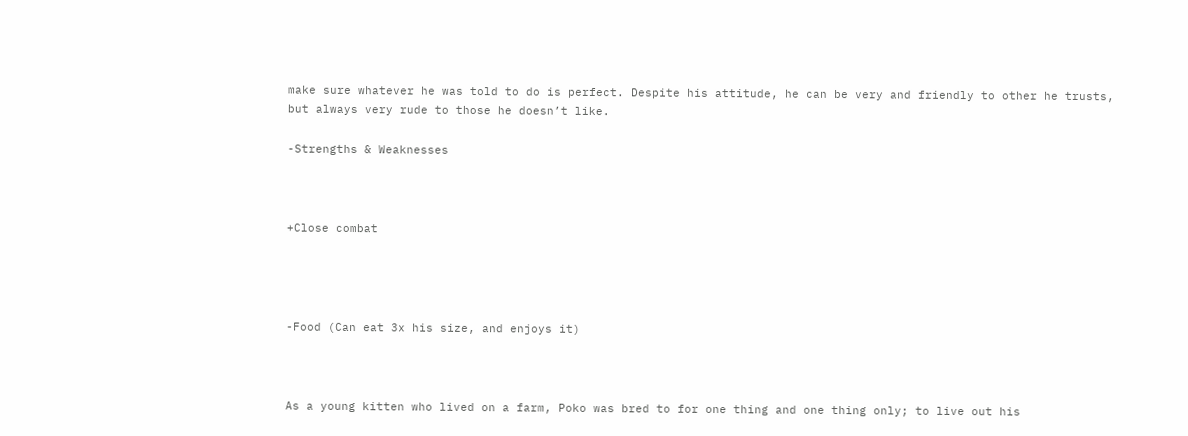make sure whatever he was told to do is perfect. Despite his attitude, he can be very and friendly to other he trusts, but always very rude to those he doesn’t like.

-Strengths & Weaknesses



+Close combat




-Food (Can eat 3x his size, and enjoys it)



As a young kitten who lived on a farm, Poko was bred to for one thing and one thing only; to live out his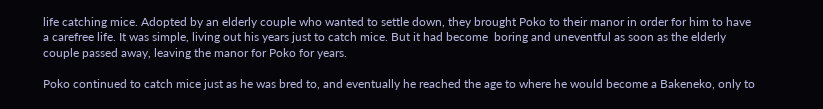life catching mice. Adopted by an elderly couple who wanted to settle down, they brought Poko to their manor in order for him to have a carefree life. It was simple, living out his years just to catch mice. But it had become  boring and uneventful as soon as the elderly couple passed away, leaving the manor for Poko for years.

Poko continued to catch mice just as he was bred to, and eventually he reached the age to where he would become a Bakeneko, only to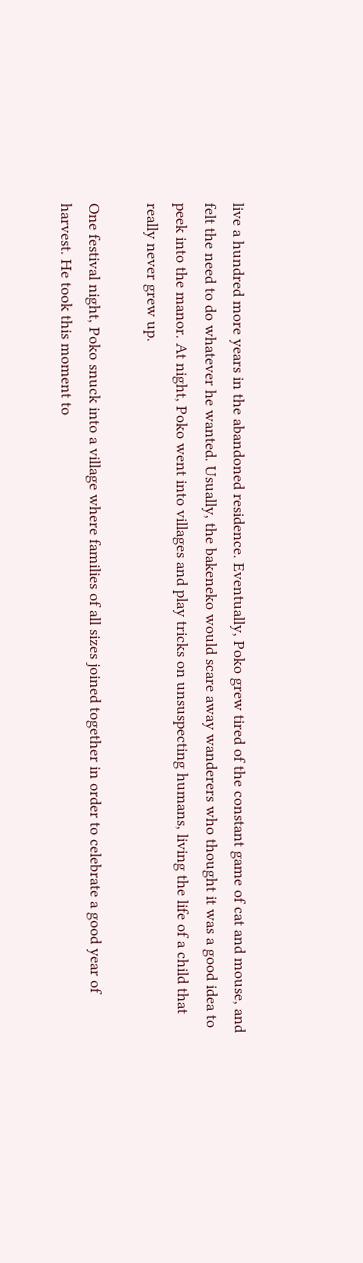live a hundred more years in the abandoned residence. Eventually, Poko grew tired of the constant game of cat and mouse, and felt the need to do whatever he wanted. Usually, the bakeneko would scare away wanderers who thought it was a good idea to peek into the manor. At night, Poko went into villages and play tricks on unsuspecting humans, living the life of a child that really never grew up.

One festival night, Poko snuck into a village where families of all sizes joined together in order to celebrate a good year of harvest. He took this moment to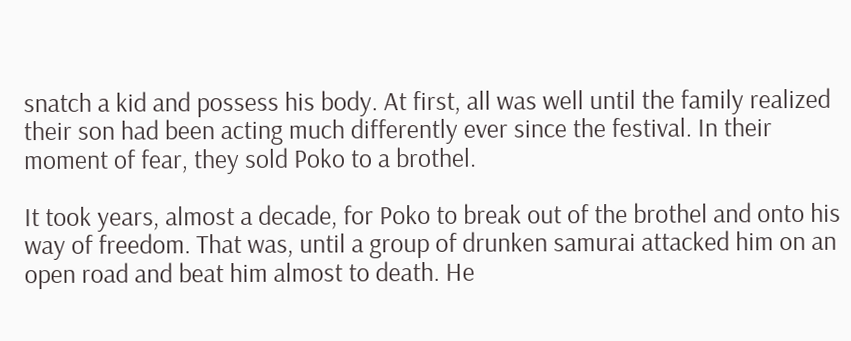snatch a kid and possess his body. At first, all was well until the family realized their son had been acting much differently ever since the festival. In their moment of fear, they sold Poko to a brothel.

It took years, almost a decade, for Poko to break out of the brothel and onto his way of freedom. That was, until a group of drunken samurai attacked him on an open road and beat him almost to death. He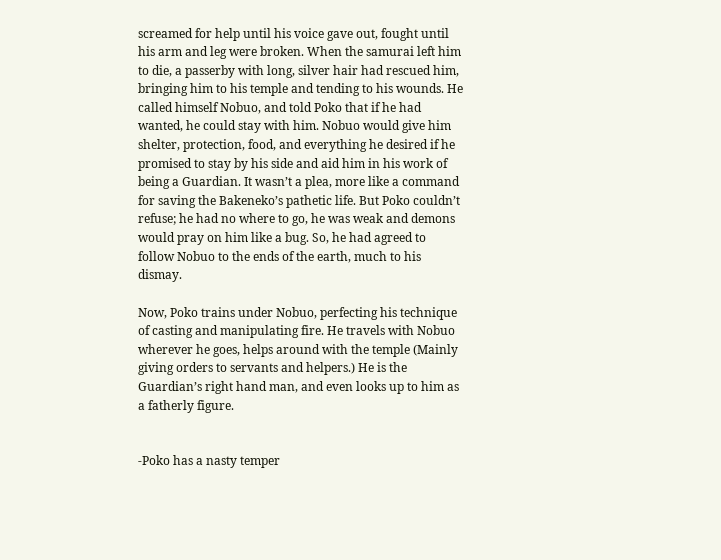screamed for help until his voice gave out, fought until his arm and leg were broken. When the samurai left him to die, a passerby with long, silver hair had rescued him, bringing him to his temple and tending to his wounds. He called himself Nobuo, and told Poko that if he had wanted, he could stay with him. Nobuo would give him shelter, protection, food, and everything he desired if he promised to stay by his side and aid him in his work of being a Guardian. It wasn’t a plea, more like a command for saving the Bakeneko’s pathetic life. But Poko couldn’t refuse; he had no where to go, he was weak and demons would pray on him like a bug. So, he had agreed to follow Nobuo to the ends of the earth, much to his dismay.

Now, Poko trains under Nobuo, perfecting his technique of casting and manipulating fire. He travels with Nobuo wherever he goes, helps around with the temple (Mainly giving orders to servants and helpers.) He is the Guardian’s right hand man, and even looks up to him as a fatherly figure.


-Poko has a nasty temper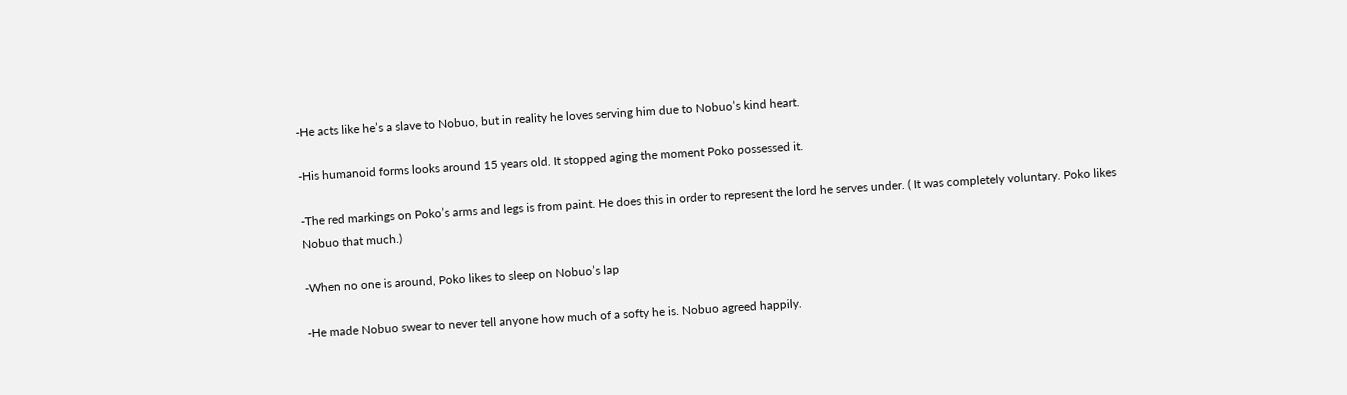-He acts like he’s a slave to Nobuo, but in reality he loves serving him due to Nobuo’s kind heart.

-His humanoid forms looks around 15 years old. It stopped aging the moment Poko possessed it.

-The red markings on Poko’s arms and legs is from paint. He does this in order to represent the lord he serves under. ( It was completely voluntary. Poko likes Nobuo that much.)

-When no one is around, Poko likes to sleep on Nobuo’s lap

-He made Nobuo swear to never tell anyone how much of a softy he is. Nobuo agreed happily.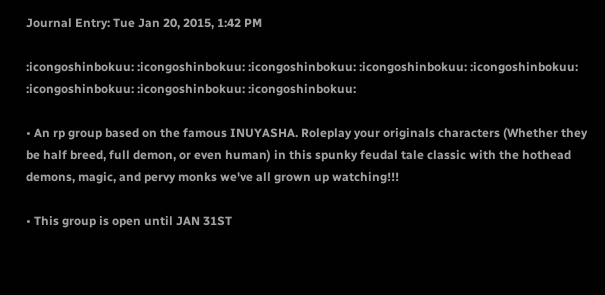Journal Entry: Tue Jan 20, 2015, 1:42 PM

:icongoshinbokuu: :icongoshinbokuu: :icongoshinbokuu: :icongoshinbokuu: :icongoshinbokuu: :icongoshinbokuu: :icongoshinbokuu: :icongoshinbokuu:

• An rp group based on the famous INUYASHA. Roleplay your originals characters (Whether they be half breed, full demon, or even human) in this spunky feudal tale classic with the hothead demons, magic, and pervy monks we've all grown up watching!!!

• This group is open until JAN 31ST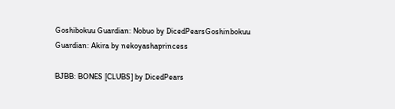Goshibokuu Guardian: Nobuo by DicedPearsGoshinbokuu Guardian: Akira by nekoyashaprincess

BJBB: BONES [CLUBS] by DicedPears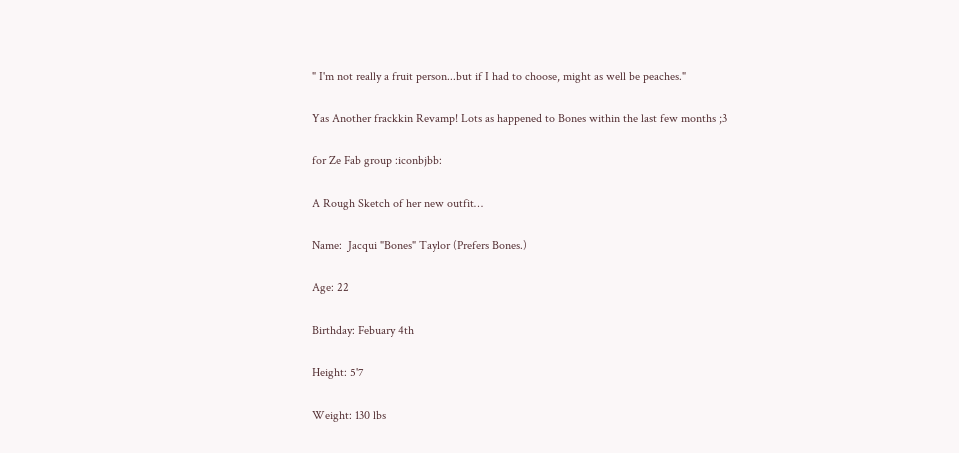" I'm not really a fruit person...but if I had to choose, might as well be peaches."

Yas Another frackkin Revamp! Lots as happened to Bones within the last few months ;3

for Ze Fab group :iconbjbb:

A Rough Sketch of her new outfit…

Name:  Jacqui "Bones" Taylor (Prefers Bones.)

Age: 22

Birthday: Febuary 4th

Height: 5'7

Weight: 130 lbs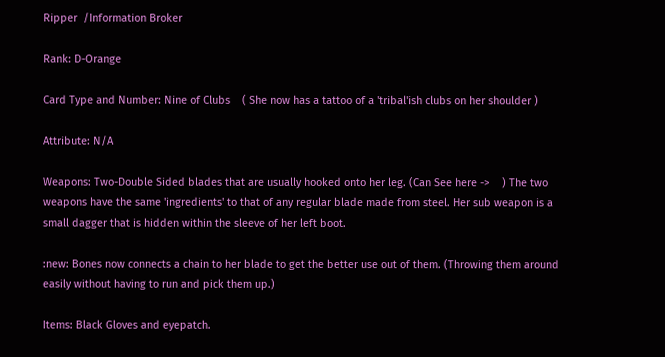Ripper  /Information Broker

Rank: D-Orange

Card Type and Number: Nine of Clubs    ( She now has a tattoo of a 'tribal'ish clubs on her shoulder )

Attribute: N/A

Weapons: Two-Double Sided blades that are usually hooked onto her leg. (Can See here ->    ) The two weapons have the same 'ingredients' to that of any regular blade made from steel. Her sub weapon is a small dagger that is hidden within the sleeve of her left boot.

:new: Bones now connects a chain to her blade to get the better use out of them. (Throwing them around easily without having to run and pick them up.)

Items: Black Gloves and eyepatch.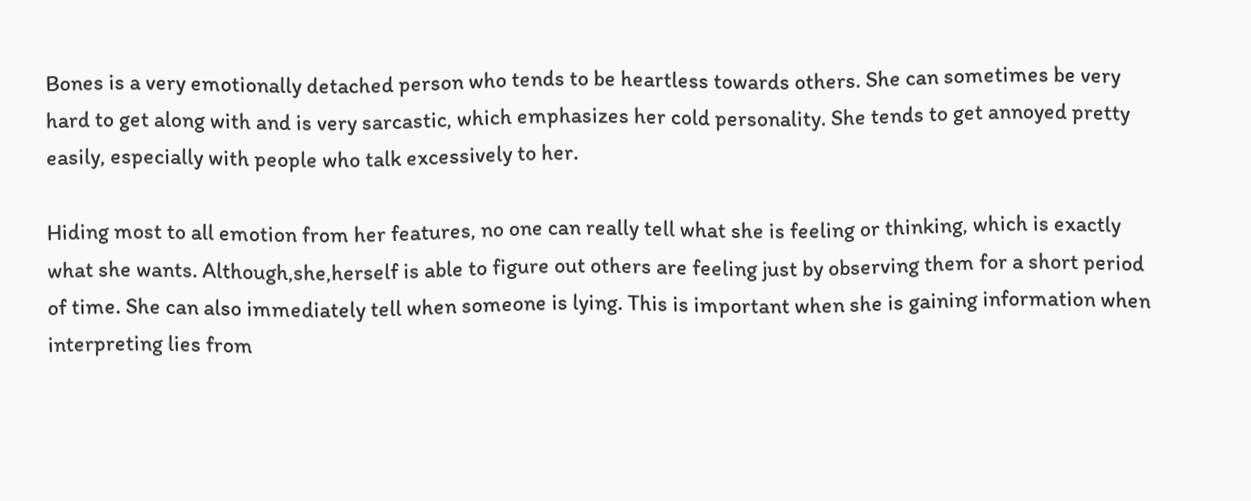Bones is a very emotionally detached person who tends to be heartless towards others. She can sometimes be very hard to get along with and is very sarcastic, which emphasizes her cold personality. She tends to get annoyed pretty easily, especially with people who talk excessively to her.

Hiding most to all emotion from her features, no one can really tell what she is feeling or thinking, which is exactly what she wants. Although,she,herself is able to figure out others are feeling just by observing them for a short period of time. She can also immediately tell when someone is lying. This is important when she is gaining information when interpreting lies from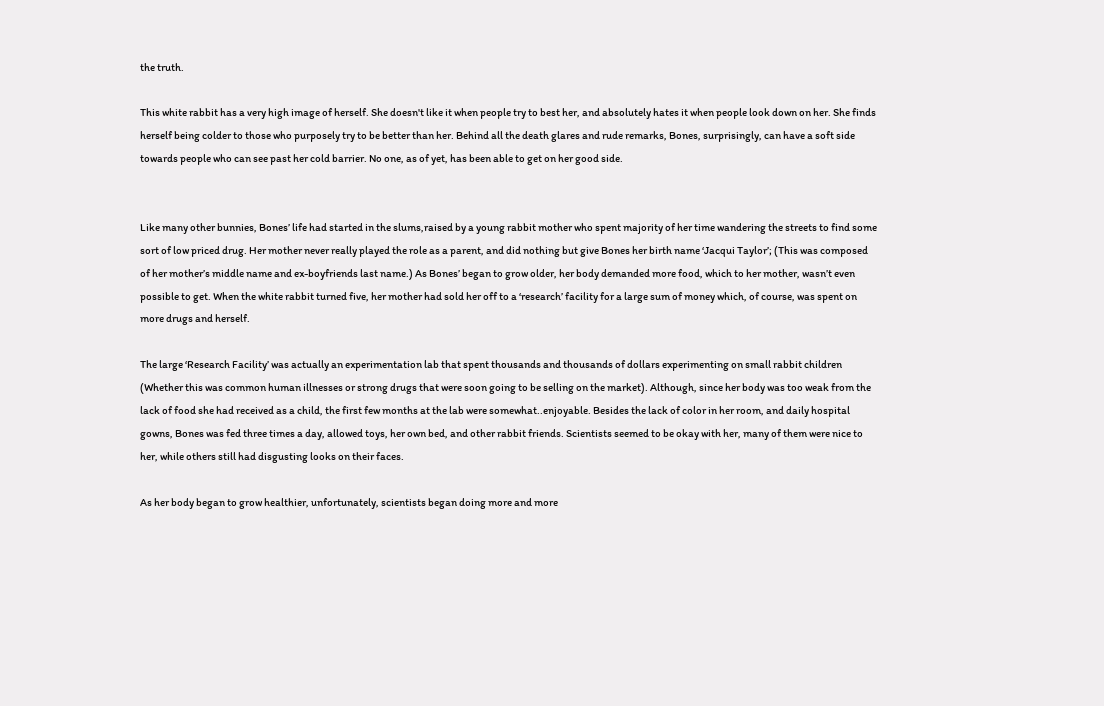the truth.

This white rabbit has a very high image of herself. She doesn't like it when people try to best her, and absolutely hates it when people look down on her. She finds herself being colder to those who purposely try to be better than her. Behind all the death glares and rude remarks, Bones, surprisingly, can have a soft side towards people who can see past her cold barrier. No one, as of yet, has been able to get on her good side.


Like many other bunnies, Bones’ life had started in the slums,raised by a young rabbit mother who spent majority of her time wandering the streets to find some sort of low priced drug. Her mother never really played the role as a parent, and did nothing but give Bones her birth name ‘Jacqui Taylor’; (This was composed of her mother’s middle name and ex-boyfriends last name.) As Bones’ began to grow older, her body demanded more food, which to her mother, wasn’t even possible to get. When the white rabbit turned five, her mother had sold her off to a ‘research’ facility for a large sum of money which, of course, was spent on more drugs and herself.

The large ‘Research Facility’ was actually an experimentation lab that spent thousands and thousands of dollars experimenting on small rabbit children (Whether this was common human illnesses or strong drugs that were soon going to be selling on the market). Although, since her body was too weak from the lack of food she had received as a child, the first few months at the lab were somewhat..enjoyable. Besides the lack of color in her room, and daily hospital gowns, Bones was fed three times a day, allowed toys, her own bed, and other rabbit friends. Scientists seemed to be okay with her, many of them were nice to her, while others still had disgusting looks on their faces.

As her body began to grow healthier, unfortunately, scientists began doing more and more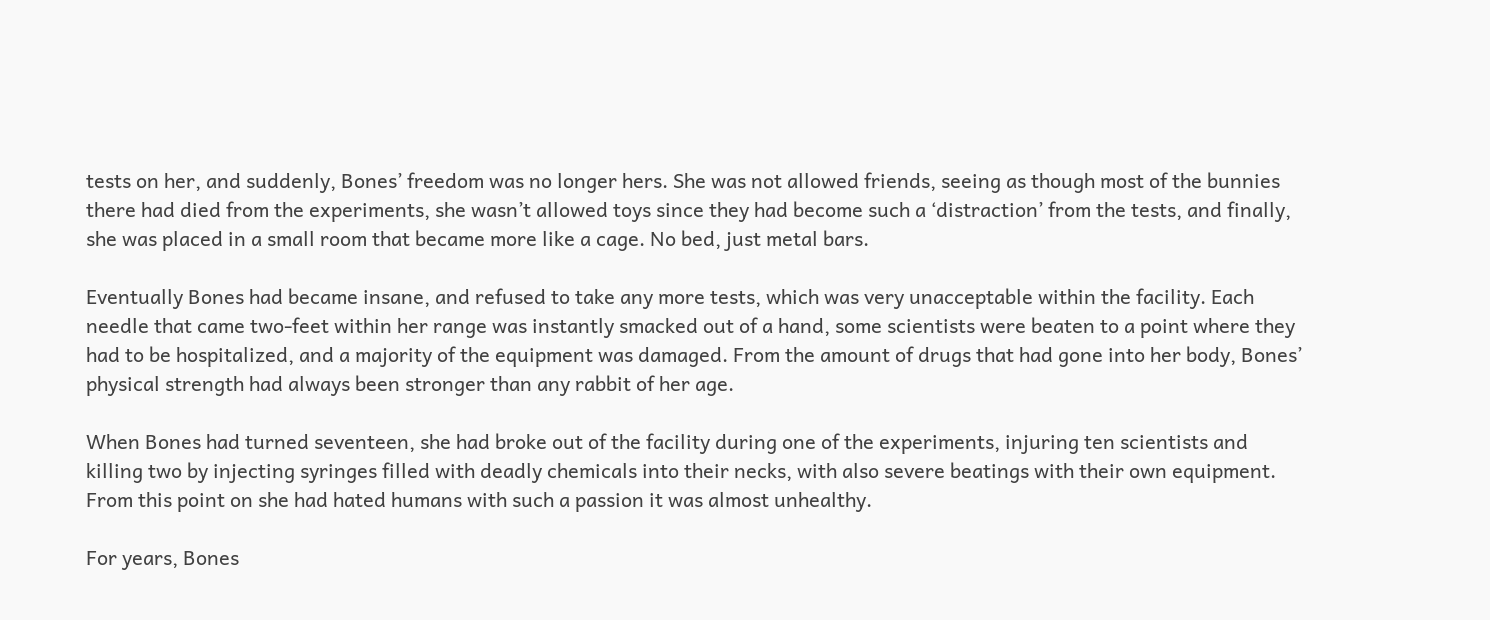tests on her, and suddenly, Bones’ freedom was no longer hers. She was not allowed friends, seeing as though most of the bunnies there had died from the experiments, she wasn’t allowed toys since they had become such a ‘distraction’ from the tests, and finally, she was placed in a small room that became more like a cage. No bed, just metal bars.

Eventually Bones had became insane, and refused to take any more tests, which was very unacceptable within the facility. Each needle that came two-feet within her range was instantly smacked out of a hand, some scientists were beaten to a point where they had to be hospitalized, and a majority of the equipment was damaged. From the amount of drugs that had gone into her body, Bones’ physical strength had always been stronger than any rabbit of her age.

When Bones had turned seventeen, she had broke out of the facility during one of the experiments, injuring ten scientists and killing two by injecting syringes filled with deadly chemicals into their necks, with also severe beatings with their own equipment. From this point on she had hated humans with such a passion it was almost unhealthy.

For years, Bones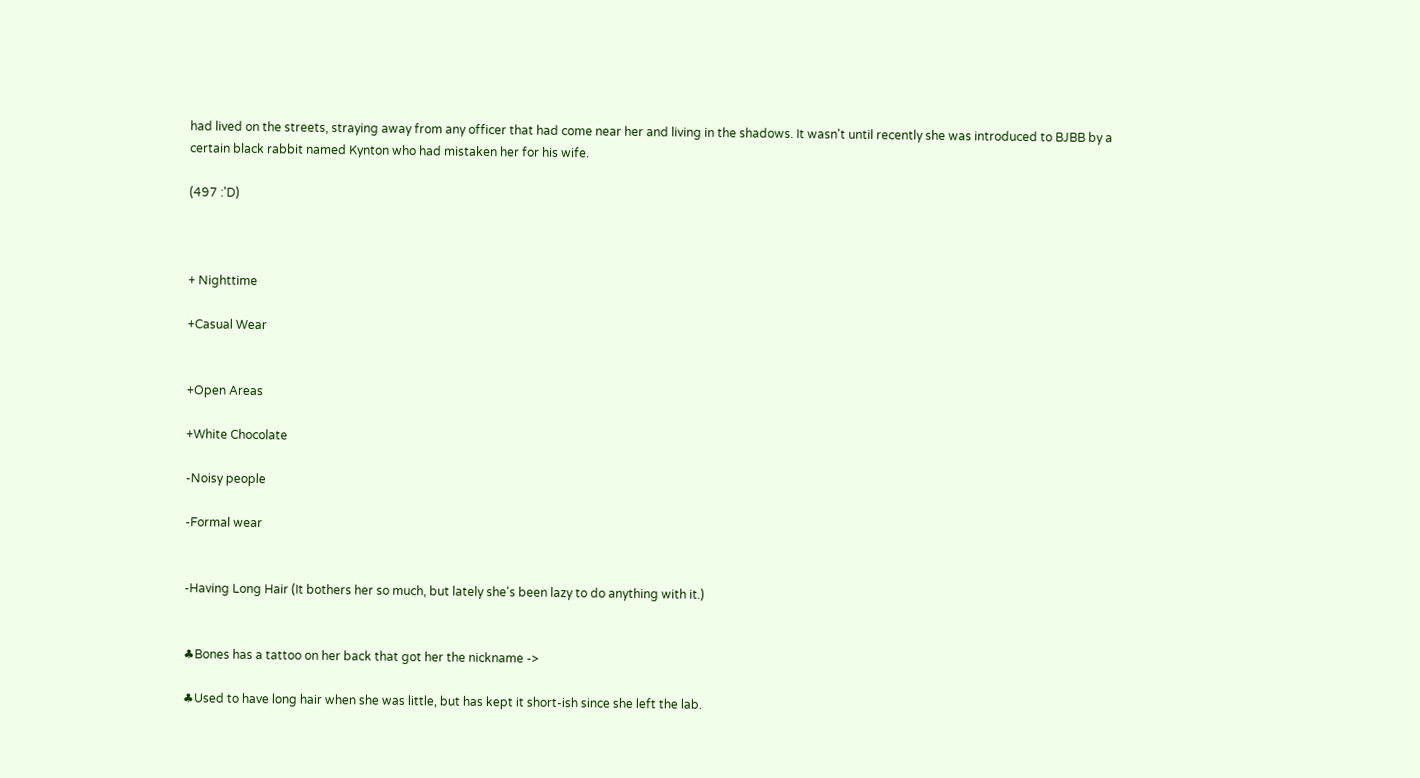had lived on the streets, straying away from any officer that had come near her and living in the shadows. It wasn't until recently she was introduced to BJBB by a certain black rabbit named Kynton who had mistaken her for his wife.

(497 :'D)



+ Nighttime

+Casual Wear


+Open Areas

+White Chocolate

-Noisy people

-Formal wear


-Having Long Hair (It bothers her so much, but lately she's been lazy to do anything with it.)


♣Bones has a tattoo on her back that got her the nickname ->

♣Used to have long hair when she was little, but has kept it short-ish since she left the lab.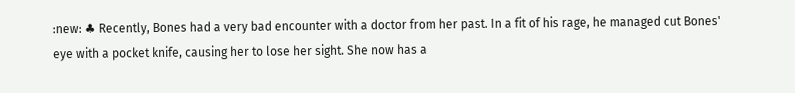:new: ♣ Recently, Bones had a very bad encounter with a doctor from her past. In a fit of his rage, he managed cut Bones' eye with a pocket knife, causing her to lose her sight. She now has a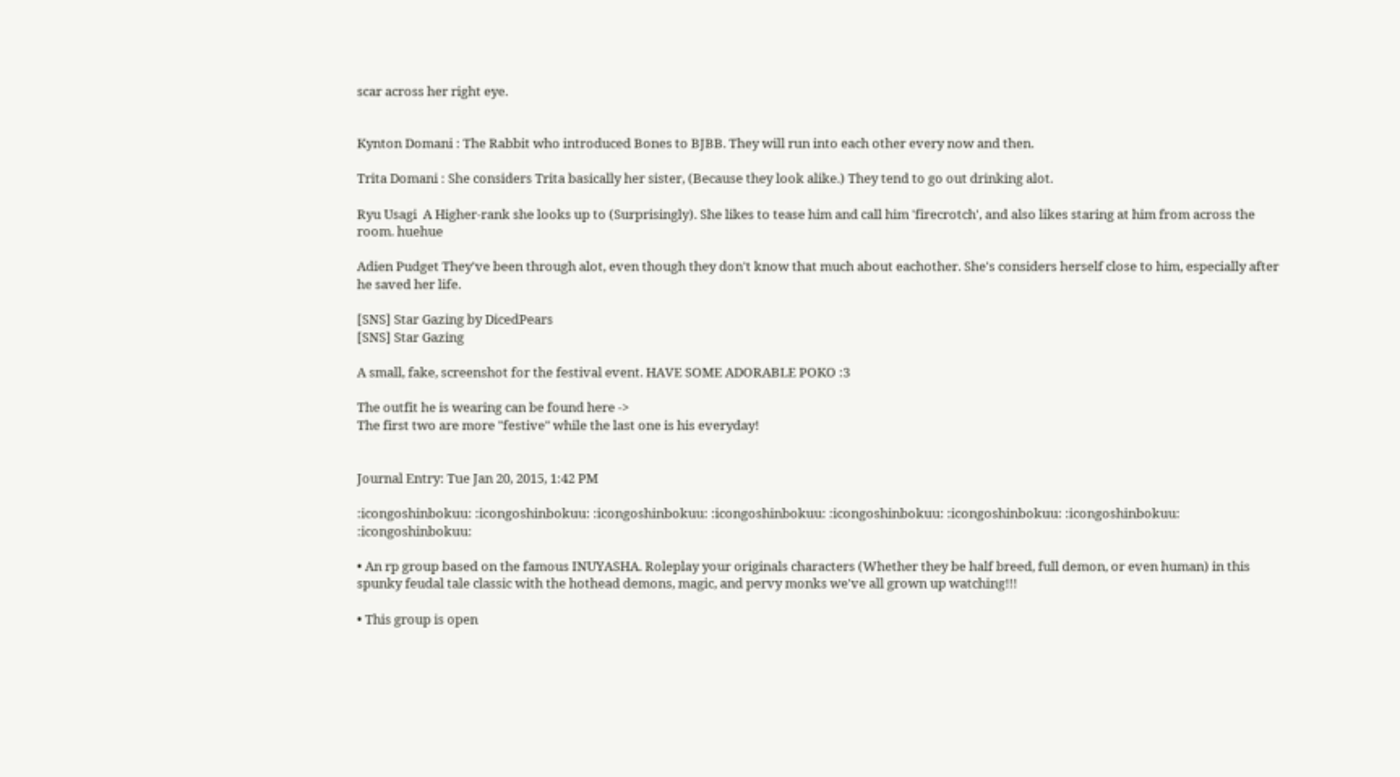scar across her right eye.


Kynton Domani : The Rabbit who introduced Bones to BJBB. They will run into each other every now and then.

Trita Domani : She considers Trita basically her sister, (Because they look alike.) They tend to go out drinking alot.

Ryu Usagi  A Higher-rank she looks up to (Surprisingly). She likes to tease him and call him 'firecrotch', and also likes staring at him from across the room. huehue

Adien Pudget They've been through alot, even though they don't know that much about eachother. She's considers herself close to him, especially after he saved her life.

[SNS] Star Gazing by DicedPears
[SNS] Star Gazing

A small, fake, screenshot for the festival event. HAVE SOME ADORABLE POKO :3

The outfit he is wearing can be found here ->
The first two are more "festive" while the last one is his everyday!


Journal Entry: Tue Jan 20, 2015, 1:42 PM

:icongoshinbokuu: :icongoshinbokuu: :icongoshinbokuu: :icongoshinbokuu: :icongoshinbokuu: :icongoshinbokuu: :icongoshinbokuu: :icongoshinbokuu:

• An rp group based on the famous INUYASHA. Roleplay your originals characters (Whether they be half breed, full demon, or even human) in this spunky feudal tale classic with the hothead demons, magic, and pervy monks we've all grown up watching!!!

• This group is open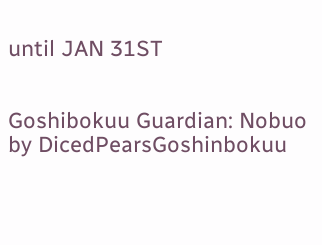until JAN 31ST


Goshibokuu Guardian: Nobuo by DicedPearsGoshinbokuu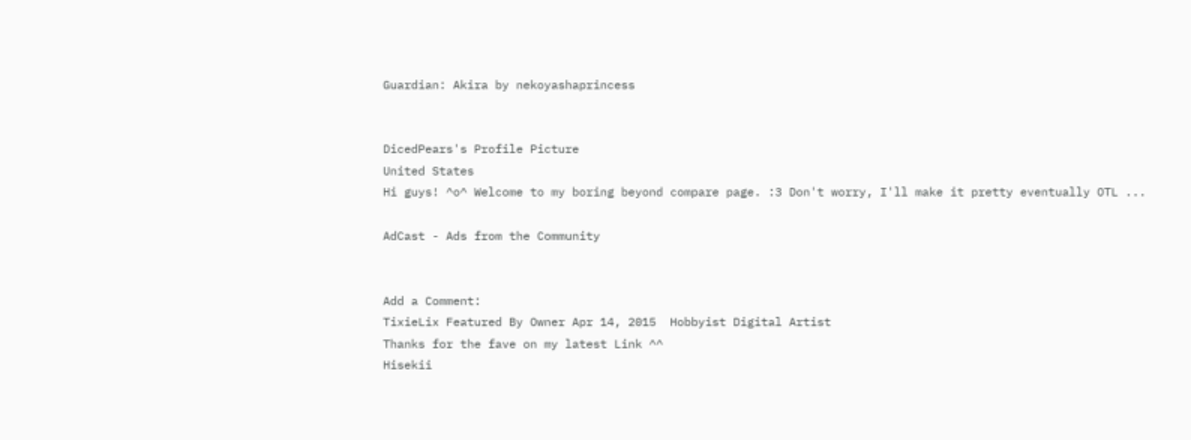Guardian: Akira by nekoyashaprincess


DicedPears's Profile Picture
United States
Hi guys! ^o^ Welcome to my boring beyond compare page. :3 Don't worry, I'll make it pretty eventually OTL ...

AdCast - Ads from the Community


Add a Comment:
TixieLix Featured By Owner Apr 14, 2015  Hobbyist Digital Artist
Thanks for the fave on my latest Link ^^
Hisekii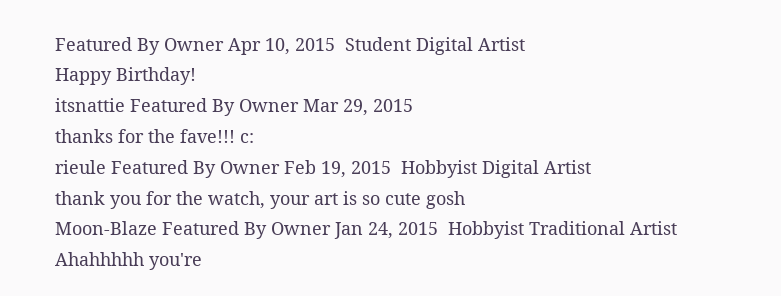Featured By Owner Apr 10, 2015  Student Digital Artist
Happy Birthday!
itsnattie Featured By Owner Mar 29, 2015
thanks for the fave!!! c:
rieule Featured By Owner Feb 19, 2015  Hobbyist Digital Artist
thank you for the watch, your art is so cute gosh
Moon-Blaze Featured By Owner Jan 24, 2015  Hobbyist Traditional Artist
Ahahhhhh you're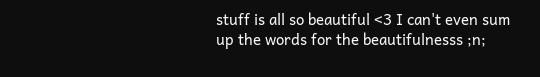stuff is all so beautiful <3 I can't even sum up the words for the beautifulnesss ;n;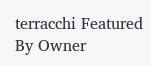terracchi Featured By Owner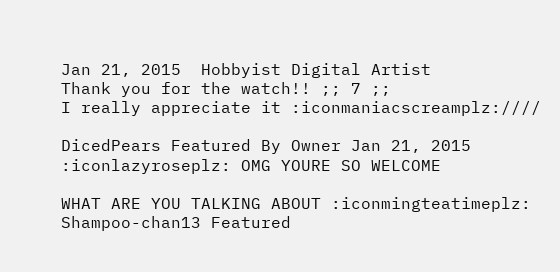Jan 21, 2015  Hobbyist Digital Artist
Thank you for the watch!! ;; 7 ;;
I really appreciate it :iconmaniacscreamplz:////

DicedPears Featured By Owner Jan 21, 2015
:iconlazyroseplz: OMG YOURE SO WELCOME

WHAT ARE YOU TALKING ABOUT :iconmingteatimeplz:
Shampoo-chan13 Featured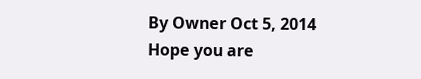By Owner Oct 5, 2014
Hope you are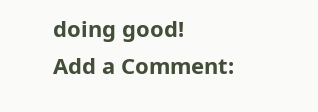doing good!
Add a Comment: